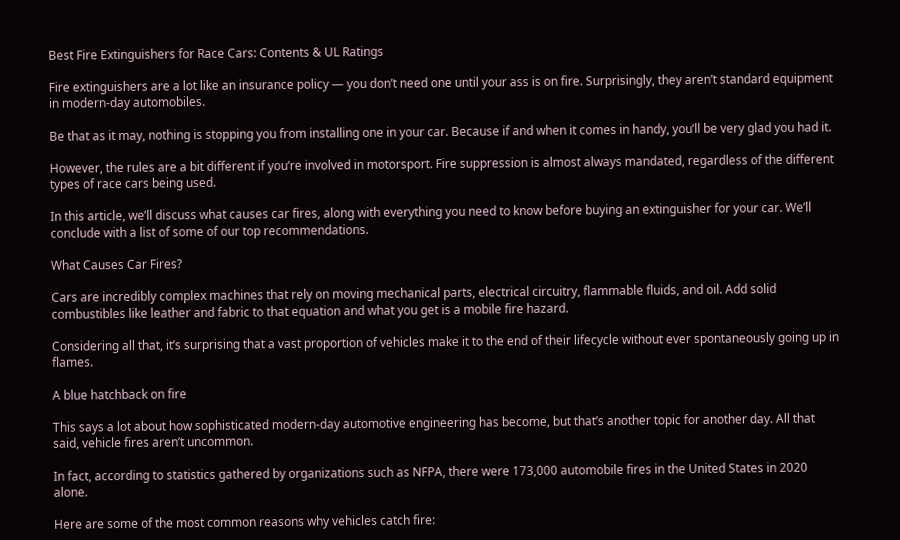Best Fire Extinguishers for Race Cars: Contents & UL Ratings

Fire extinguishers are a lot like an insurance policy — you don’t need one until your ass is on fire. Surprisingly, they aren’t standard equipment in modern-day automobiles.

Be that as it may, nothing is stopping you from installing one in your car. Because if and when it comes in handy, you’ll be very glad you had it.

However, the rules are a bit different if you’re involved in motorsport. Fire suppression is almost always mandated, regardless of the different types of race cars being used.

In this article, we’ll discuss what causes car fires, along with everything you need to know before buying an extinguisher for your car. We’ll conclude with a list of some of our top recommendations.

What Causes Car Fires?

Cars are incredibly complex machines that rely on moving mechanical parts, electrical circuitry, flammable fluids, and oil. Add solid combustibles like leather and fabric to that equation and what you get is a mobile fire hazard.

Considering all that, it’s surprising that a vast proportion of vehicles make it to the end of their lifecycle without ever spontaneously going up in flames.

A blue hatchback on fire

This says a lot about how sophisticated modern-day automotive engineering has become, but that’s another topic for another day. All that said, vehicle fires aren’t uncommon.

In fact, according to statistics gathered by organizations such as NFPA, there were 173,000 automobile fires in the United States in 2020 alone.

Here are some of the most common reasons why vehicles catch fire: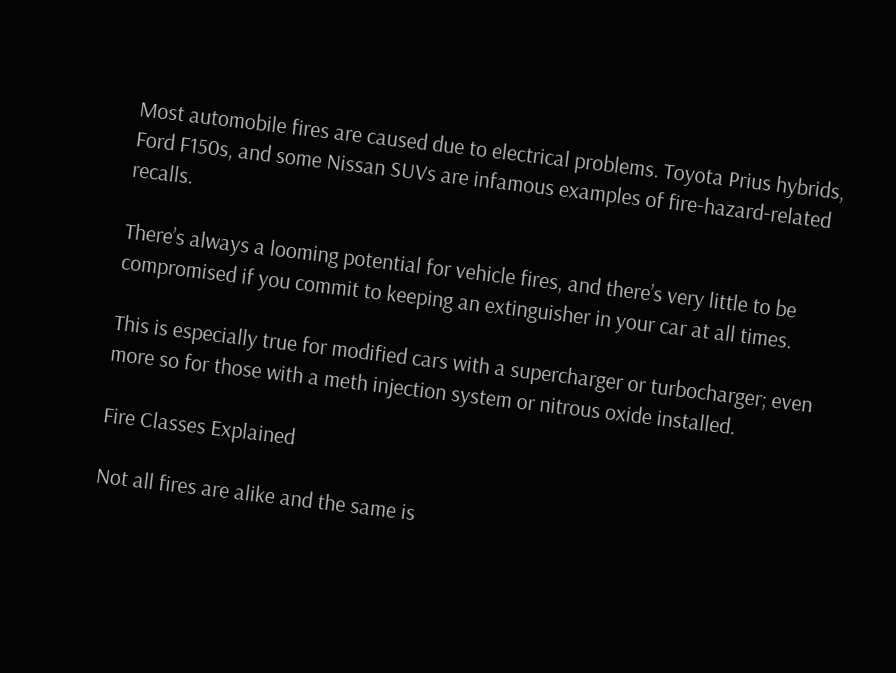Most automobile fires are caused due to electrical problems. Toyota Prius hybrids, Ford F150s, and some Nissan SUVs are infamous examples of fire-hazard-related recalls.

There’s always a looming potential for vehicle fires, and there’s very little to be compromised if you commit to keeping an extinguisher in your car at all times.

This is especially true for modified cars with a supercharger or turbocharger; even more so for those with a meth injection system or nitrous oxide installed.

Fire Classes Explained

Not all fires are alike and the same is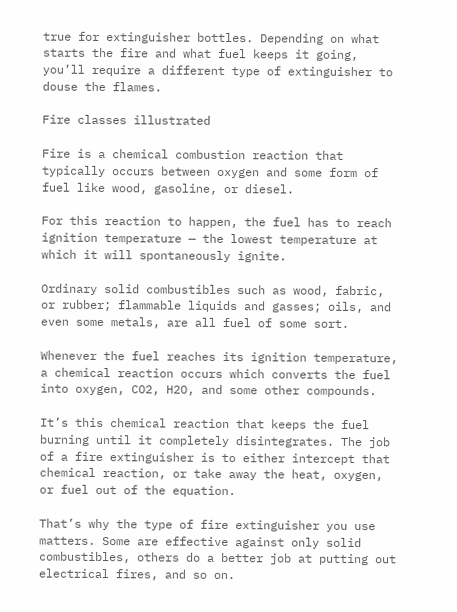true for extinguisher bottles. Depending on what starts the fire and what fuel keeps it going, you’ll require a different type of extinguisher to douse the flames.

Fire classes illustrated

Fire is a chemical combustion reaction that typically occurs between oxygen and some form of fuel like wood, gasoline, or diesel.

For this reaction to happen, the fuel has to reach ignition temperature — the lowest temperature at which it will spontaneously ignite.

Ordinary solid combustibles such as wood, fabric, or rubber; flammable liquids and gasses; oils, and even some metals, are all fuel of some sort.

Whenever the fuel reaches its ignition temperature, a chemical reaction occurs which converts the fuel into oxygen, CO2, H2O, and some other compounds.

It’s this chemical reaction that keeps the fuel burning until it completely disintegrates. The job of a fire extinguisher is to either intercept that chemical reaction, or take away the heat, oxygen, or fuel out of the equation.

That’s why the type of fire extinguisher you use matters. Some are effective against only solid combustibles, others do a better job at putting out electrical fires, and so on.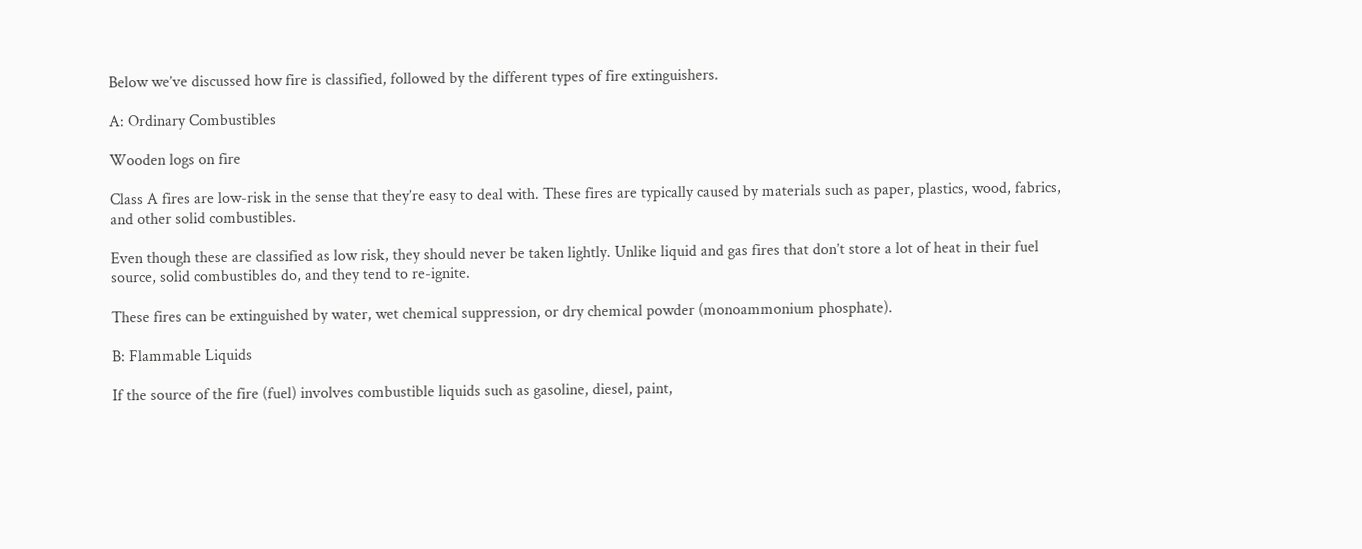Below we’ve discussed how fire is classified, followed by the different types of fire extinguishers.

A: Ordinary Combustibles

Wooden logs on fire

Class A fires are low-risk in the sense that they’re easy to deal with. These fires are typically caused by materials such as paper, plastics, wood, fabrics, and other solid combustibles.

Even though these are classified as low risk, they should never be taken lightly. Unlike liquid and gas fires that don’t store a lot of heat in their fuel source, solid combustibles do, and they tend to re-ignite.

These fires can be extinguished by water, wet chemical suppression, or dry chemical powder (monoammonium phosphate).

B: Flammable Liquids

If the source of the fire (fuel) involves combustible liquids such as gasoline, diesel, paint,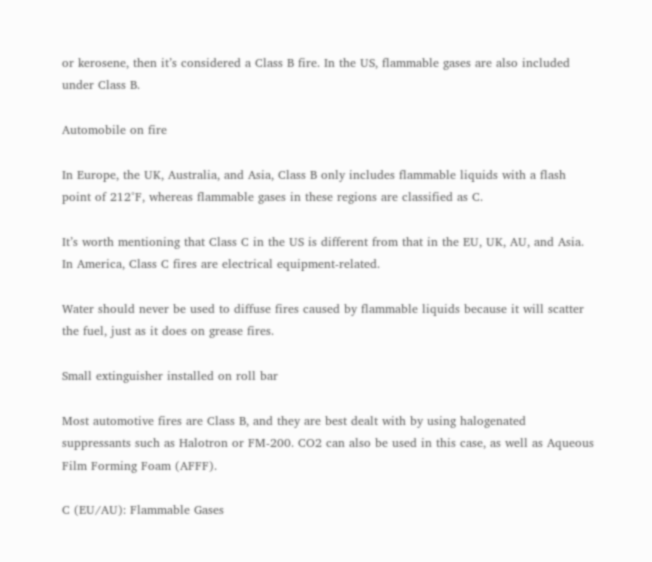or kerosene, then it’s considered a Class B fire. In the US, flammable gases are also included under Class B.

Automobile on fire

In Europe, the UK, Australia, and Asia, Class B only includes flammable liquids with a flash point of 212°F, whereas flammable gases in these regions are classified as C.

It’s worth mentioning that Class C in the US is different from that in the EU, UK, AU, and Asia. In America, Class C fires are electrical equipment-related.

Water should never be used to diffuse fires caused by flammable liquids because it will scatter the fuel, just as it does on grease fires.

Small extinguisher installed on roll bar

Most automotive fires are Class B, and they are best dealt with by using halogenated suppressants such as Halotron or FM-200. CO2 can also be used in this case, as well as Aqueous Film Forming Foam (AFFF).

C (EU/AU): Flammable Gases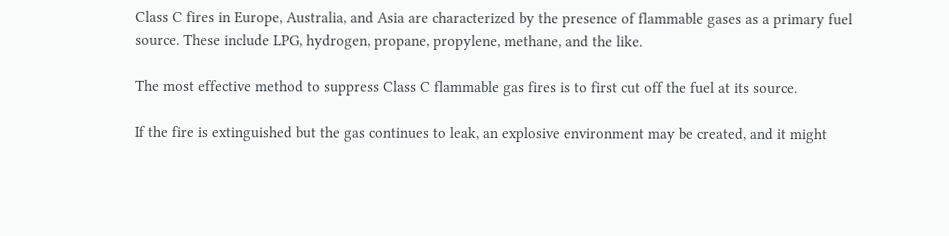Class C fires in Europe, Australia, and Asia are characterized by the presence of flammable gases as a primary fuel source. These include LPG, hydrogen, propane, propylene, methane, and the like.

The most effective method to suppress Class C flammable gas fires is to first cut off the fuel at its source.

If the fire is extinguished but the gas continues to leak, an explosive environment may be created, and it might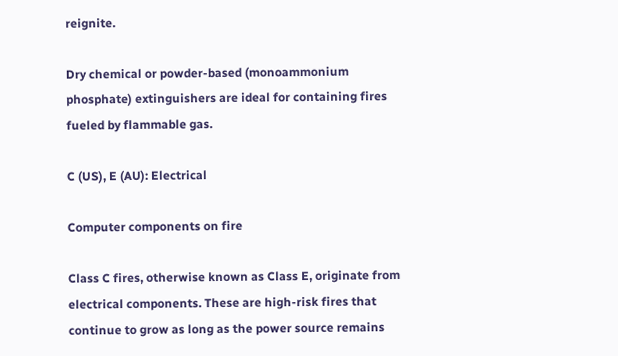reignite.

Dry chemical or powder-based (monoammonium phosphate) extinguishers are ideal for containing fires fueled by flammable gas.

C (US), E (AU): Electrical

Computer components on fire

Class C fires, otherwise known as Class E, originate from electrical components. These are high-risk fires that continue to grow as long as the power source remains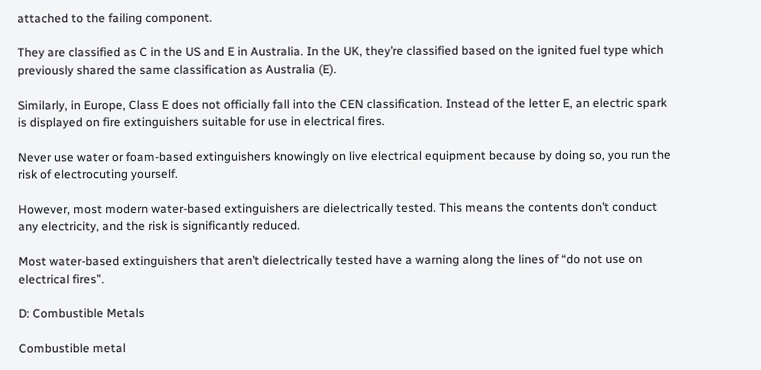attached to the failing component.

They are classified as C in the US and E in Australia. In the UK, they’re classified based on the ignited fuel type which previously shared the same classification as Australia (E).

Similarly, in Europe, Class E does not officially fall into the CEN classification. Instead of the letter E, an electric spark is displayed on fire extinguishers suitable for use in electrical fires.

Never use water or foam-based extinguishers knowingly on live electrical equipment because by doing so, you run the risk of electrocuting yourself.

However, most modern water-based extinguishers are dielectrically tested. This means the contents don’t conduct any electricity, and the risk is significantly reduced.

Most water-based extinguishers that aren’t dielectrically tested have a warning along the lines of “do not use on electrical fires”.

D: Combustible Metals

Combustible metal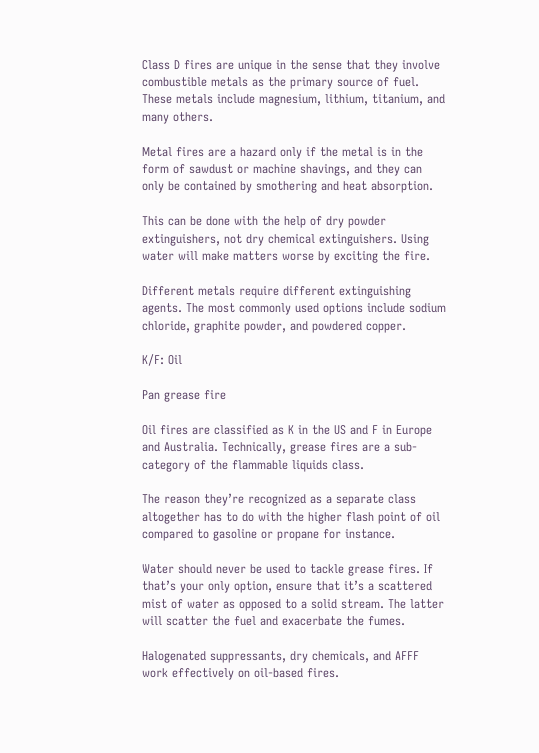Class D fires are unique in the sense that they involve combustible metals as the primary source of fuel. These metals include magnesium, lithium, titanium, and many others.

Metal fires are a hazard only if the metal is in the form of sawdust or machine shavings, and they can only be contained by smothering and heat absorption.

This can be done with the help of dry powder extinguishers, not dry chemical extinguishers. Using water will make matters worse by exciting the fire.

Different metals require different extinguishing agents. The most commonly used options include sodium chloride, graphite powder, and powdered copper.

K/F: Oil

Pan grease fire

Oil fires are classified as K in the US and F in Europe and Australia. Technically, grease fires are a sub-category of the flammable liquids class.

The reason they’re recognized as a separate class altogether has to do with the higher flash point of oil compared to gasoline or propane for instance.

Water should never be used to tackle grease fires. If that’s your only option, ensure that it’s a scattered mist of water as opposed to a solid stream. The latter will scatter the fuel and exacerbate the fumes.

Halogenated suppressants, dry chemicals, and AFFF work effectively on oil-based fires.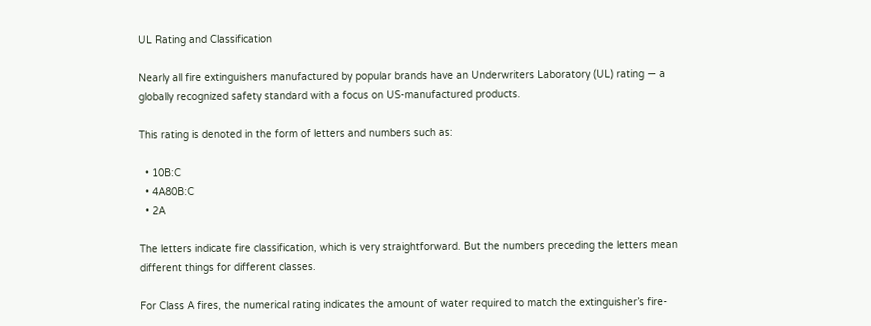UL Rating and Classification

Nearly all fire extinguishers manufactured by popular brands have an Underwriters Laboratory (UL) rating — a globally recognized safety standard with a focus on US-manufactured products.

This rating is denoted in the form of letters and numbers such as:

  • 10B:C
  • 4A80B:C
  • 2A

The letters indicate fire classification, which is very straightforward. But the numbers preceding the letters mean different things for different classes.

For Class A fires, the numerical rating indicates the amount of water required to match the extinguisher’s fire-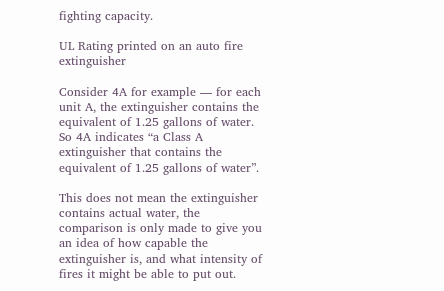fighting capacity.

UL Rating printed on an auto fire extinguisher

Consider 4A for example — for each unit A, the extinguisher contains the equivalent of 1.25 gallons of water. So 4A indicates “a Class A extinguisher that contains the equivalent of 1.25 gallons of water”.

This does not mean the extinguisher contains actual water, the comparison is only made to give you an idea of how capable the extinguisher is, and what intensity of fires it might be able to put out.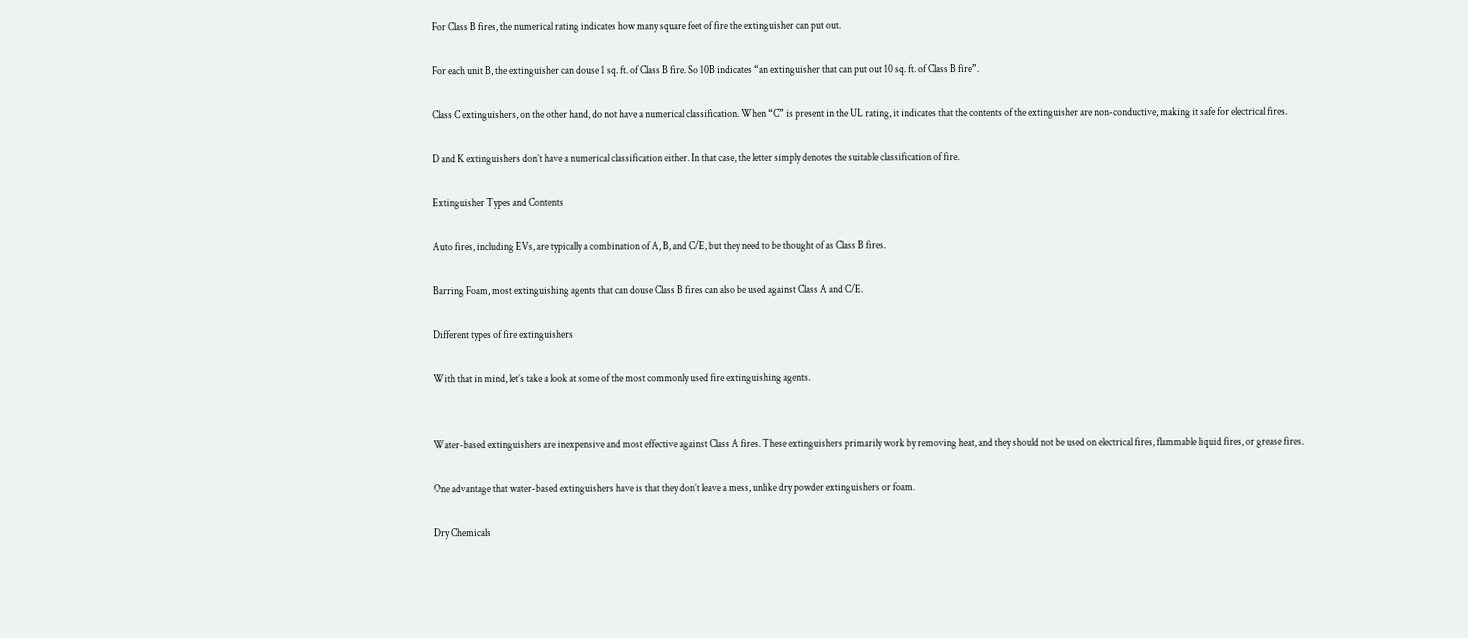For Class B fires, the numerical rating indicates how many square feet of fire the extinguisher can put out.

For each unit B, the extinguisher can douse 1 sq. ft. of Class B fire. So 10B indicates “an extinguisher that can put out 10 sq. ft. of Class B fire”.

Class C extinguishers, on the other hand, do not have a numerical classification. When “C” is present in the UL rating, it indicates that the contents of the extinguisher are non-conductive, making it safe for electrical fires.

D and K extinguishers don’t have a numerical classification either. In that case, the letter simply denotes the suitable classification of fire.

Extinguisher Types and Contents

Auto fires, including EVs, are typically a combination of A, B, and C/E, but they need to be thought of as Class B fires.

Barring Foam, most extinguishing agents that can douse Class B fires can also be used against Class A and C/E.

Different types of fire extinguishers

With that in mind, let’s take a look at some of the most commonly used fire extinguishing agents.


Water-based extinguishers are inexpensive and most effective against Class A fires. These extinguishers primarily work by removing heat, and they should not be used on electrical fires, flammable liquid fires, or grease fires.

One advantage that water-based extinguishers have is that they don’t leave a mess, unlike dry powder extinguishers or foam.

Dry Chemicals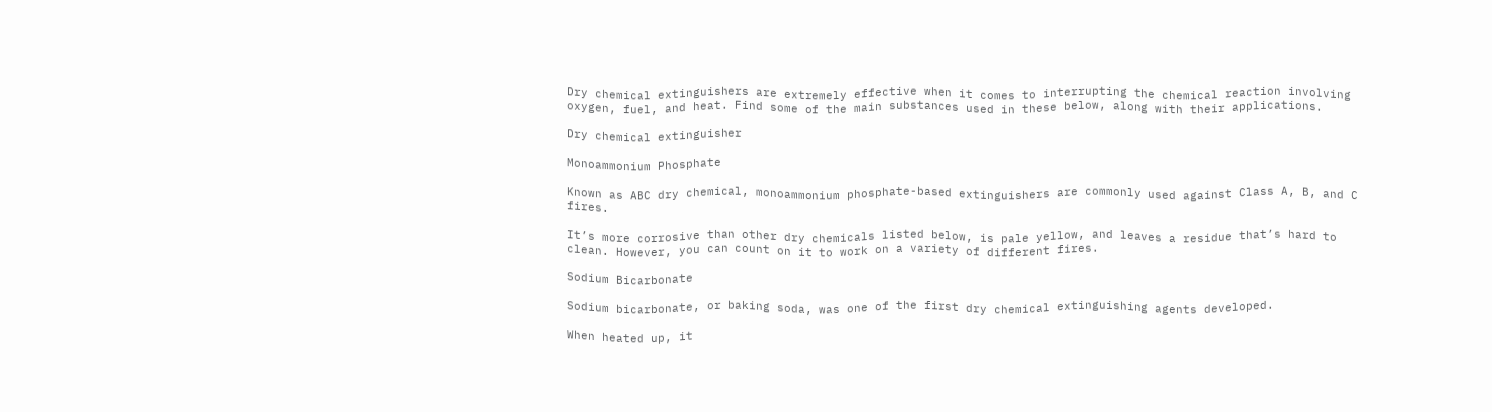Dry chemical extinguishers are extremely effective when it comes to interrupting the chemical reaction involving oxygen, fuel, and heat. Find some of the main substances used in these below, along with their applications.

Dry chemical extinguisher

Monoammonium Phosphate

Known as ABC dry chemical, monoammonium phosphate-based extinguishers are commonly used against Class A, B, and C fires.

It’s more corrosive than other dry chemicals listed below, is pale yellow, and leaves a residue that’s hard to clean. However, you can count on it to work on a variety of different fires.

Sodium Bicarbonate

Sodium bicarbonate, or baking soda, was one of the first dry chemical extinguishing agents developed.

When heated up, it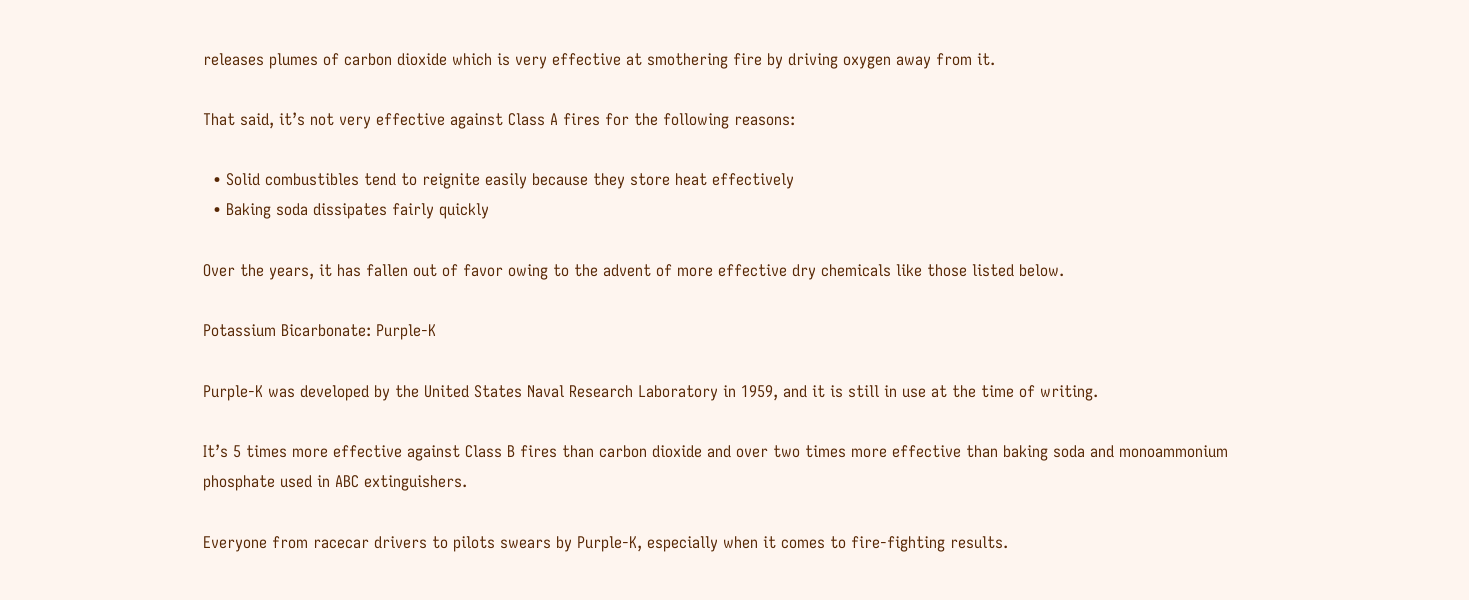releases plumes of carbon dioxide which is very effective at smothering fire by driving oxygen away from it.

That said, it’s not very effective against Class A fires for the following reasons:

  • Solid combustibles tend to reignite easily because they store heat effectively
  • Baking soda dissipates fairly quickly

Over the years, it has fallen out of favor owing to the advent of more effective dry chemicals like those listed below.

Potassium Bicarbonate: Purple-K

Purple-K was developed by the United States Naval Research Laboratory in 1959, and it is still in use at the time of writing.

It’s 5 times more effective against Class B fires than carbon dioxide and over two times more effective than baking soda and monoammonium phosphate used in ABC extinguishers.

Everyone from racecar drivers to pilots swears by Purple-K, especially when it comes to fire-fighting results.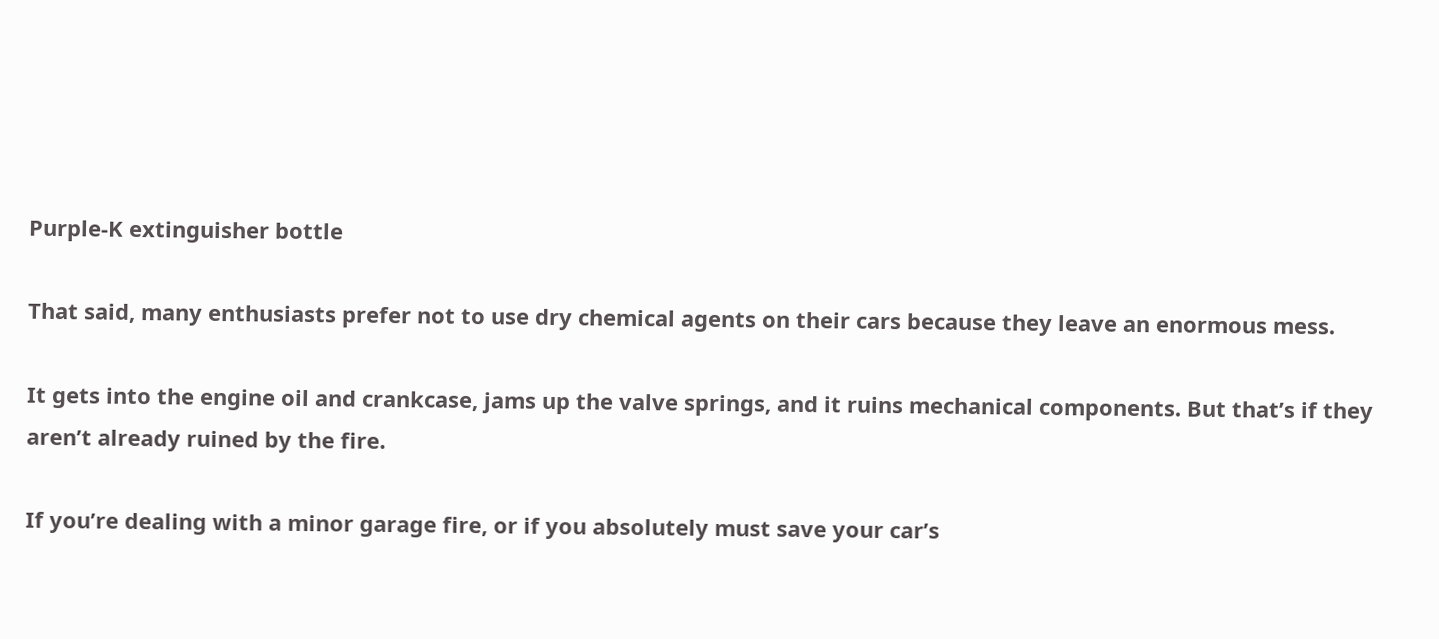Purple-K extinguisher bottle

That said, many enthusiasts prefer not to use dry chemical agents on their cars because they leave an enormous mess.

It gets into the engine oil and crankcase, jams up the valve springs, and it ruins mechanical components. But that’s if they aren’t already ruined by the fire.

If you’re dealing with a minor garage fire, or if you absolutely must save your car’s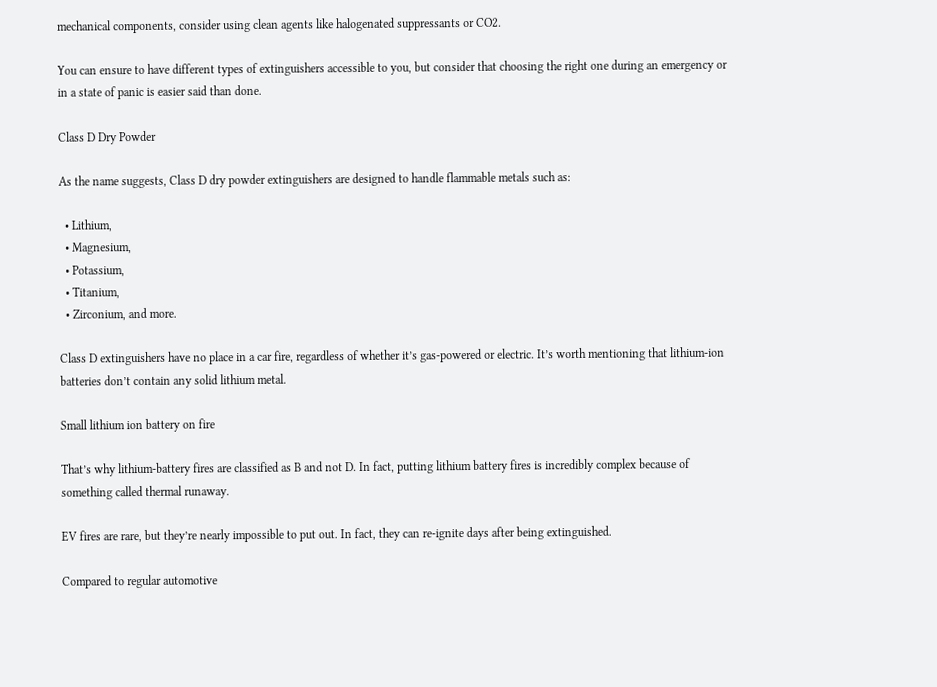mechanical components, consider using clean agents like halogenated suppressants or CO2.

You can ensure to have different types of extinguishers accessible to you, but consider that choosing the right one during an emergency or in a state of panic is easier said than done.

Class D Dry Powder

As the name suggests, Class D dry powder extinguishers are designed to handle flammable metals such as:

  • Lithium,
  • Magnesium,
  • Potassium,
  • Titanium,
  • Zirconium, and more.

Class D extinguishers have no place in a car fire, regardless of whether it’s gas-powered or electric. It’s worth mentioning that lithium-ion batteries don’t contain any solid lithium metal.

Small lithium ion battery on fire

That’s why lithium-battery fires are classified as B and not D. In fact, putting lithium battery fires is incredibly complex because of something called thermal runaway.

EV fires are rare, but they’re nearly impossible to put out. In fact, they can re-ignite days after being extinguished.

Compared to regular automotive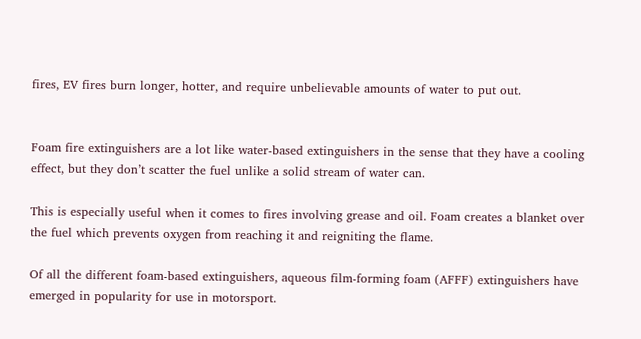fires, EV fires burn longer, hotter, and require unbelievable amounts of water to put out.


Foam fire extinguishers are a lot like water-based extinguishers in the sense that they have a cooling effect, but they don’t scatter the fuel unlike a solid stream of water can.

This is especially useful when it comes to fires involving grease and oil. Foam creates a blanket over the fuel which prevents oxygen from reaching it and reigniting the flame.

Of all the different foam-based extinguishers, aqueous film-forming foam (AFFF) extinguishers have emerged in popularity for use in motorsport.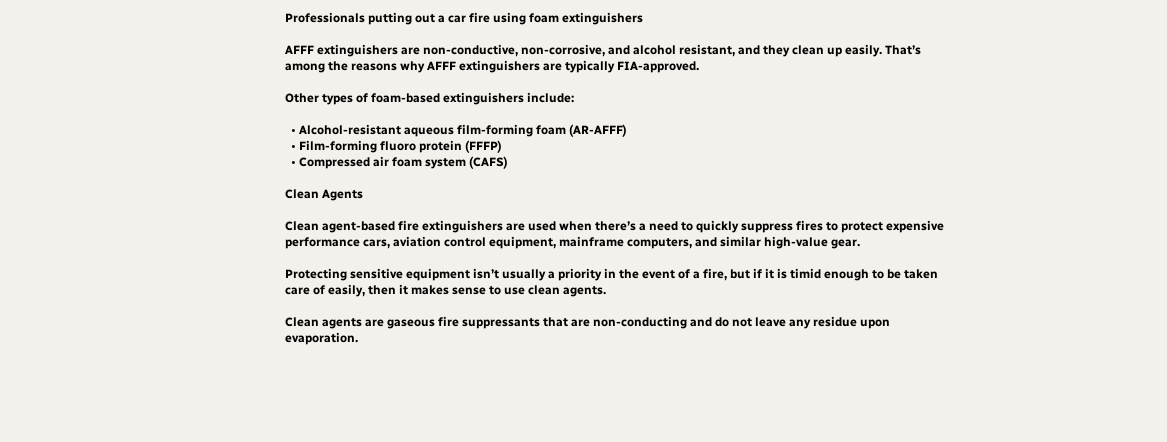Professionals putting out a car fire using foam extinguishers

AFFF extinguishers are non-conductive, non-corrosive, and alcohol resistant, and they clean up easily. That’s among the reasons why AFFF extinguishers are typically FIA-approved.

Other types of foam-based extinguishers include:

  • Alcohol-resistant aqueous film-forming foam (AR-AFFF)
  • Film-forming fluoro protein (FFFP)
  • Compressed air foam system (CAFS)

Clean Agents

Clean agent-based fire extinguishers are used when there’s a need to quickly suppress fires to protect expensive performance cars, aviation control equipment, mainframe computers, and similar high-value gear.

Protecting sensitive equipment isn’t usually a priority in the event of a fire, but if it is timid enough to be taken care of easily, then it makes sense to use clean agents.

Clean agents are gaseous fire suppressants that are non-conducting and do not leave any residue upon evaporation.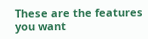These are the features you want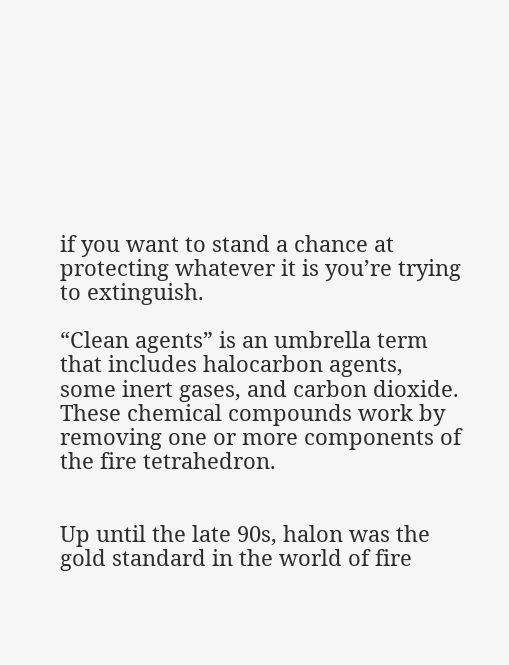if you want to stand a chance at protecting whatever it is you’re trying to extinguish.

“Clean agents” is an umbrella term that includes halocarbon agents, some inert gases, and carbon dioxide. These chemical compounds work by removing one or more components of the fire tetrahedron.


Up until the late 90s, halon was the gold standard in the world of fire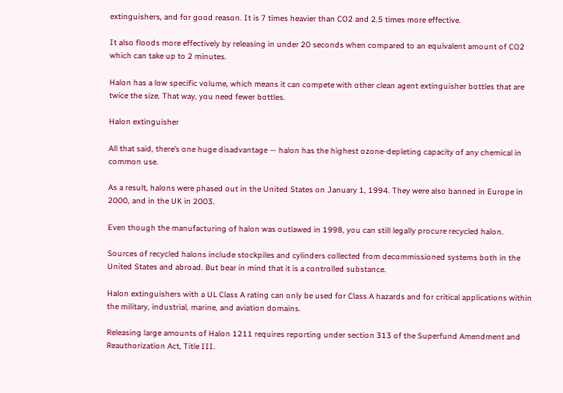extinguishers, and for good reason. It is 7 times heavier than CO2 and 2.5 times more effective.

It also floods more effectively by releasing in under 20 seconds when compared to an equivalent amount of CO2 which can take up to 2 minutes.

Halon has a low specific volume, which means it can compete with other clean agent extinguisher bottles that are twice the size. That way, you need fewer bottles.

Halon extinguisher

All that said, there’s one huge disadvantage — halon has the highest ozone-depleting capacity of any chemical in common use.

As a result, halons were phased out in the United States on January 1, 1994. They were also banned in Europe in 2000, and in the UK in 2003.

Even though the manufacturing of halon was outlawed in 1998, you can still legally procure recycled halon.

Sources of recycled halons include stockpiles and cylinders collected from decommissioned systems both in the United States and abroad. But bear in mind that it is a controlled substance.

Halon extinguishers with a UL Class A rating can only be used for Class A hazards and for critical applications within the military, industrial, marine, and aviation domains.

Releasing large amounts of Halon 1211 requires reporting under section 313 of the Superfund Amendment and Reauthorization Act, Title III.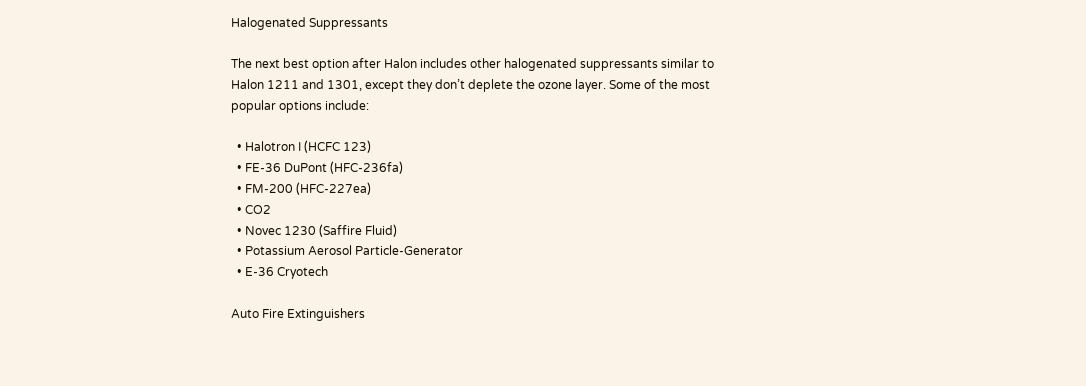Halogenated Suppressants

The next best option after Halon includes other halogenated suppressants similar to Halon 1211 and 1301, except they don’t deplete the ozone layer. Some of the most popular options include:

  • Halotron I (HCFC 123)
  • FE-36 DuPont (HFC-236fa)
  • FM-200 (HFC-227ea)
  • CO2
  • Novec 1230 (Saffire Fluid)
  • Potassium Aerosol Particle-Generator
  • E-36 Cryotech

Auto Fire Extinguishers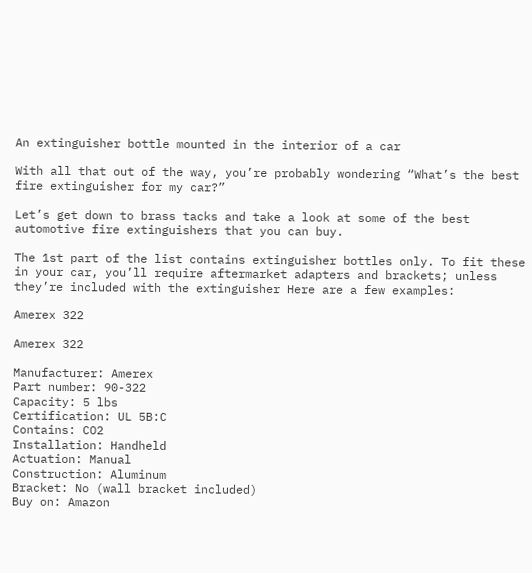An extinguisher bottle mounted in the interior of a car

With all that out of the way, you’re probably wondering “What’s the best fire extinguisher for my car?”

Let’s get down to brass tacks and take a look at some of the best automotive fire extinguishers that you can buy.

The 1st part of the list contains extinguisher bottles only. To fit these in your car, you’ll require aftermarket adapters and brackets; unless they’re included with the extinguisher Here are a few examples:

Amerex 322

Amerex 322

Manufacturer: Amerex
Part number: 90-322
Capacity: 5 lbs
Certification: UL 5B:C
Contains: CO2
Installation: Handheld
Actuation: Manual
Construction: Aluminum
Bracket: No (wall bracket included)
Buy on: Amazon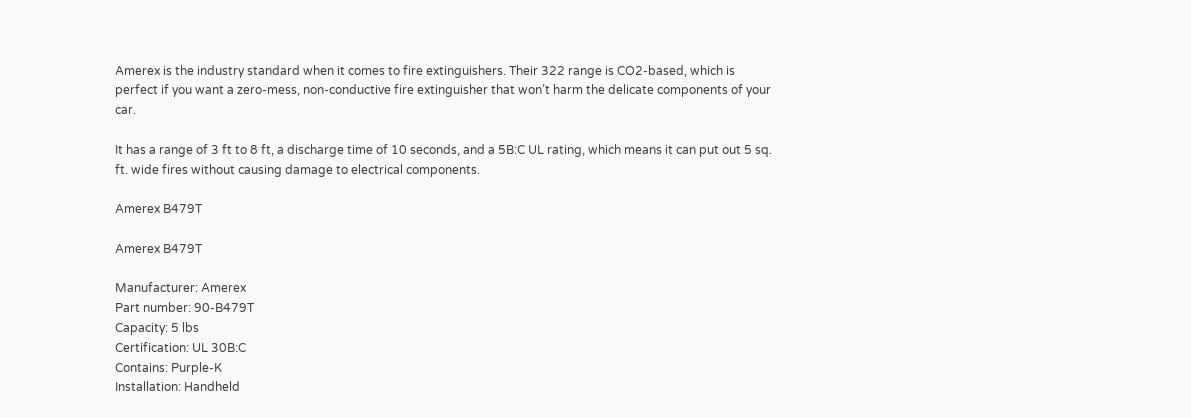Amerex is the industry standard when it comes to fire extinguishers. Their 322 range is CO2-based, which is perfect if you want a zero-mess, non-conductive fire extinguisher that won’t harm the delicate components of your car.

It has a range of 3 ft to 8 ft, a discharge time of 10 seconds, and a 5B:C UL rating, which means it can put out 5 sq. ft. wide fires without causing damage to electrical components.

Amerex B479T

Amerex B479T

Manufacturer: Amerex
Part number: 90-B479T
Capacity: 5 lbs
Certification: UL 30B:C
Contains: Purple-K
Installation: Handheld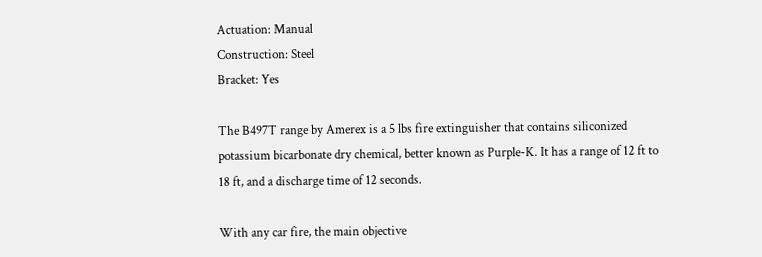Actuation: Manual
Construction: Steel
Bracket: Yes

The B497T range by Amerex is a 5 lbs fire extinguisher that contains siliconized potassium bicarbonate dry chemical, better known as Purple-K. It has a range of 12 ft to 18 ft, and a discharge time of 12 seconds.

With any car fire, the main objective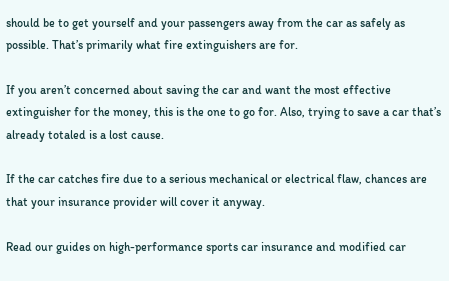should be to get yourself and your passengers away from the car as safely as possible. That’s primarily what fire extinguishers are for.

If you aren’t concerned about saving the car and want the most effective extinguisher for the money, this is the one to go for. Also, trying to save a car that’s already totaled is a lost cause.

If the car catches fire due to a serious mechanical or electrical flaw, chances are that your insurance provider will cover it anyway.

Read our guides on high-performance sports car insurance and modified car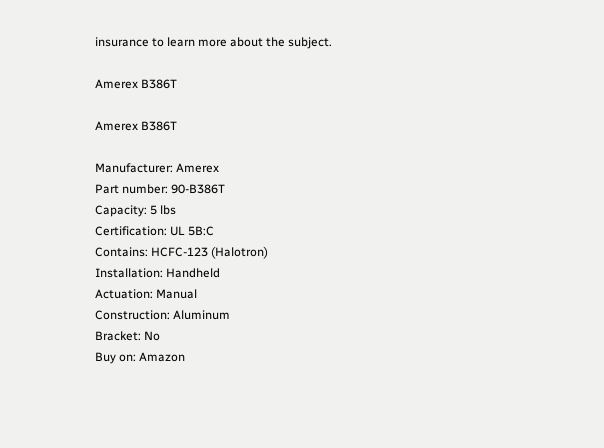insurance to learn more about the subject.

Amerex B386T

Amerex B386T

Manufacturer: Amerex
Part number: 90-B386T
Capacity: 5 lbs
Certification: UL 5B:C
Contains: HCFC-123 (Halotron)
Installation: Handheld
Actuation: Manual
Construction: Aluminum
Bracket: No
Buy on: Amazon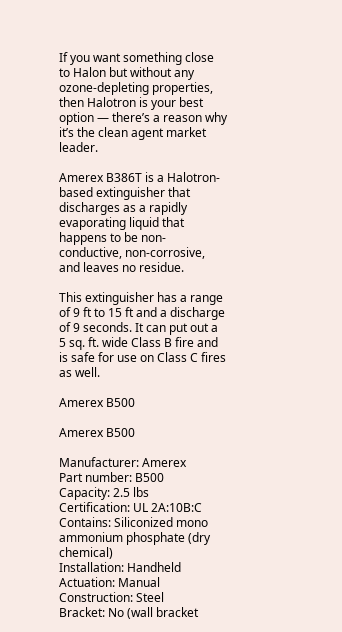If you want something close to Halon but without any ozone-depleting properties, then Halotron is your best option — there’s a reason why it’s the clean agent market leader.

Amerex B386T is a Halotron-based extinguisher that discharges as a rapidly evaporating liquid that happens to be non-conductive, non-corrosive, and leaves no residue.

This extinguisher has a range of 9 ft to 15 ft and a discharge of 9 seconds. It can put out a 5 sq. ft. wide Class B fire and is safe for use on Class C fires as well.

Amerex B500

Amerex B500

Manufacturer: Amerex
Part number: B500
Capacity: 2.5 lbs
Certification: UL 2A:10B:C
Contains: Siliconized mono ammonium phosphate (dry chemical)
Installation: Handheld
Actuation: Manual
Construction: Steel
Bracket: No (wall bracket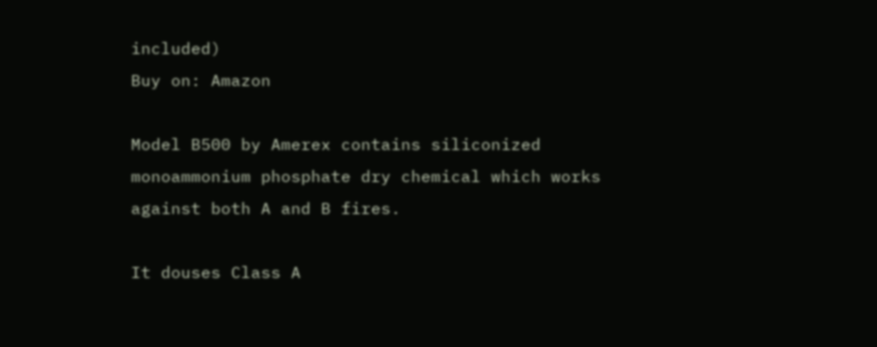included)
Buy on: Amazon

Model B500 by Amerex contains siliconized monoammonium phosphate dry chemical which works against both A and B fires.

It douses Class A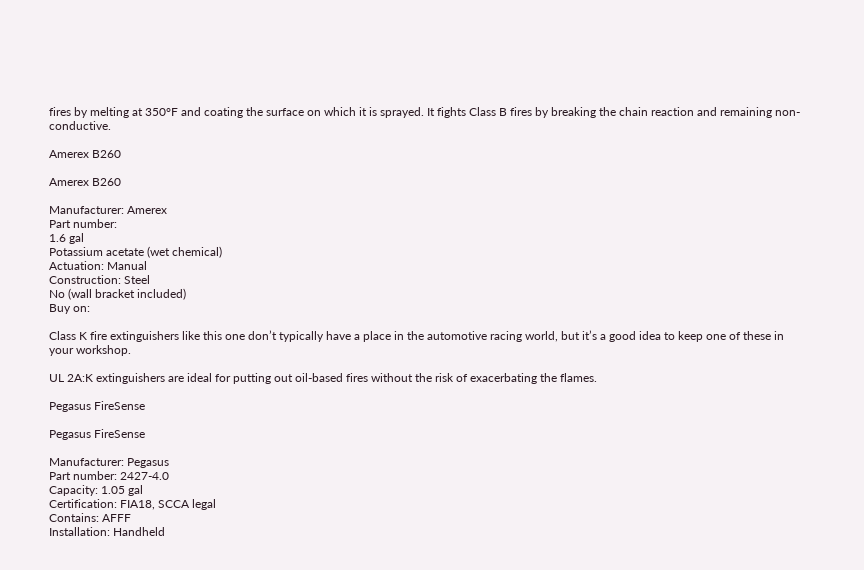fires by melting at 350°F and coating the surface on which it is sprayed. It fights Class B fires by breaking the chain reaction and remaining non-conductive.

Amerex B260

Amerex B260

Manufacturer: Amerex
Part number:
1.6 gal
Potassium acetate (wet chemical)
Actuation: Manual
Construction: Steel
No (wall bracket included)
Buy on:

Class K fire extinguishers like this one don’t typically have a place in the automotive racing world, but it’s a good idea to keep one of these in your workshop.

UL 2A:K extinguishers are ideal for putting out oil-based fires without the risk of exacerbating the flames.

Pegasus FireSense

Pegasus FireSense

Manufacturer: Pegasus
Part number: 2427-4.0
Capacity: 1.05 gal
Certification: FIA18, SCCA legal
Contains: AFFF
Installation: Handheld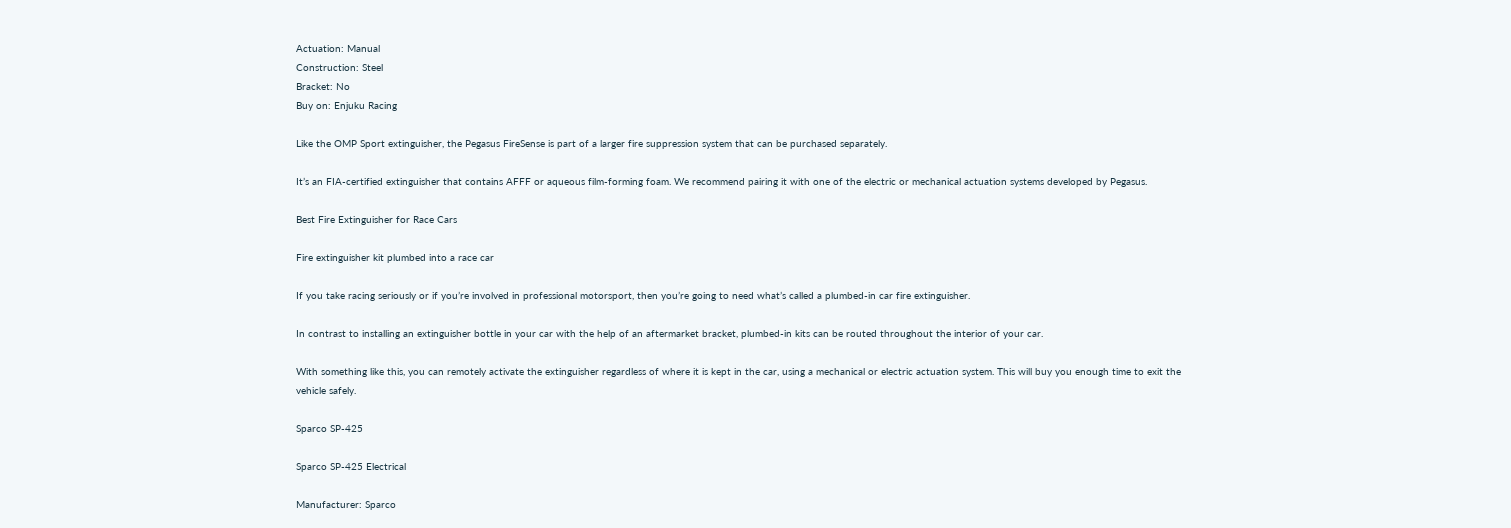Actuation: Manual
Construction: Steel
Bracket: No
Buy on: Enjuku Racing

Like the OMP Sport extinguisher, the Pegasus FireSense is part of a larger fire suppression system that can be purchased separately.

It’s an FIA-certified extinguisher that contains AFFF or aqueous film-forming foam. We recommend pairing it with one of the electric or mechanical actuation systems developed by Pegasus.

Best Fire Extinguisher for Race Cars

Fire extinguisher kit plumbed into a race car

If you take racing seriously or if you’re involved in professional motorsport, then you’re going to need what’s called a plumbed-in car fire extinguisher.

In contrast to installing an extinguisher bottle in your car with the help of an aftermarket bracket, plumbed-in kits can be routed throughout the interior of your car.

With something like this, you can remotely activate the extinguisher regardless of where it is kept in the car, using a mechanical or electric actuation system. This will buy you enough time to exit the vehicle safely.

Sparco SP-425

Sparco SP-425 Electrical

Manufacturer: Sparco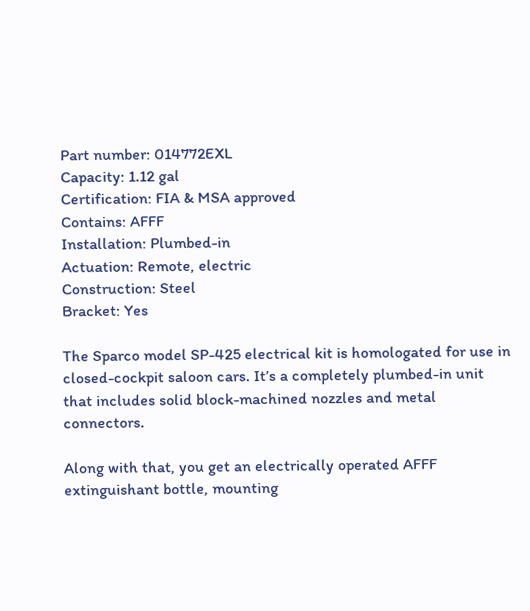Part number: 014772EXL
Capacity: 1.12 gal
Certification: FIA & MSA approved
Contains: AFFF
Installation: Plumbed-in
Actuation: Remote, electric
Construction: Steel
Bracket: Yes

The Sparco model SP-425 electrical kit is homologated for use in closed-cockpit saloon cars. It’s a completely plumbed-in unit that includes solid block-machined nozzles and metal connectors.

Along with that, you get an electrically operated AFFF extinguishant bottle, mounting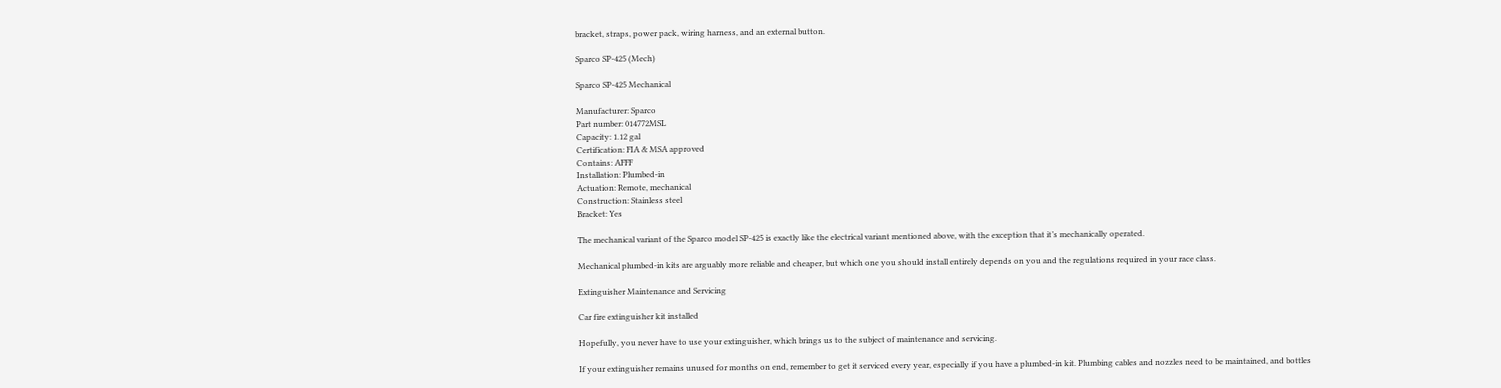bracket, straps, power pack, wiring harness, and an external button.

Sparco SP-425 (Mech)

Sparco SP-425 Mechanical

Manufacturer: Sparco
Part number: 014772MSL
Capacity: 1.12 gal
Certification: FIA & MSA approved
Contains: AFFF
Installation: Plumbed-in
Actuation: Remote, mechanical
Construction: Stainless steel
Bracket: Yes

The mechanical variant of the Sparco model SP-425 is exactly like the electrical variant mentioned above, with the exception that it’s mechanically operated.

Mechanical plumbed-in kits are arguably more reliable and cheaper, but which one you should install entirely depends on you and the regulations required in your race class.

Extinguisher Maintenance and Servicing

Car fire extinguisher kit installed

Hopefully, you never have to use your extinguisher, which brings us to the subject of maintenance and servicing.

If your extinguisher remains unused for months on end, remember to get it serviced every year, especially if you have a plumbed-in kit. Plumbing cables and nozzles need to be maintained, and bottles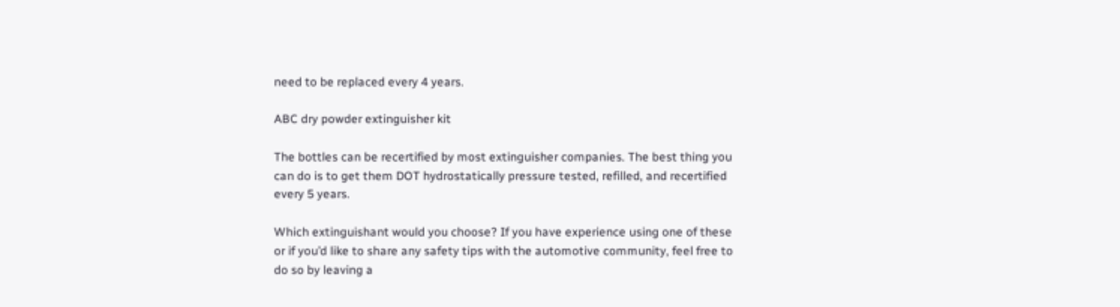need to be replaced every 4 years.

ABC dry powder extinguisher kit

The bottles can be recertified by most extinguisher companies. The best thing you can do is to get them DOT hydrostatically pressure tested, refilled, and recertified every 5 years.

Which extinguishant would you choose? If you have experience using one of these or if you’d like to share any safety tips with the automotive community, feel free to do so by leaving a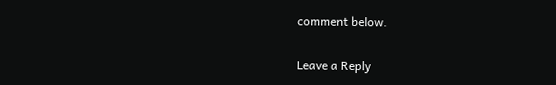comment below.

Leave a Reply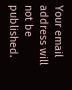Your email address will not be published.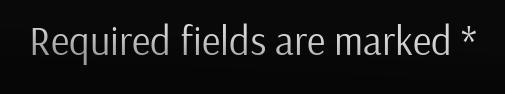Required fields are marked *